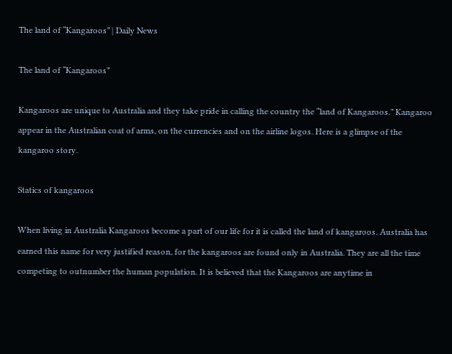The land of “Kangaroos” | Daily News

The land of “Kangaroos”

Kangaroos are unique to Australia and they take pride in calling the country the “land of Kangaroos.” Kangaroo appear in the Australian coat of arms, on the currencies and on the airline logos. Here is a glimpse of the kangaroo story.

Statics of kangaroos

When living in Australia Kangaroos become a part of our life for it is called the land of kangaroos. Australia has earned this name for very justified reason, for the kangaroos are found only in Australia. They are all the time competing to outnumber the human population. It is believed that the Kangaroos are anytime in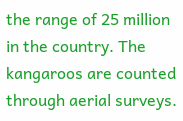the range of 25 million in the country. The kangaroos are counted through aerial surveys.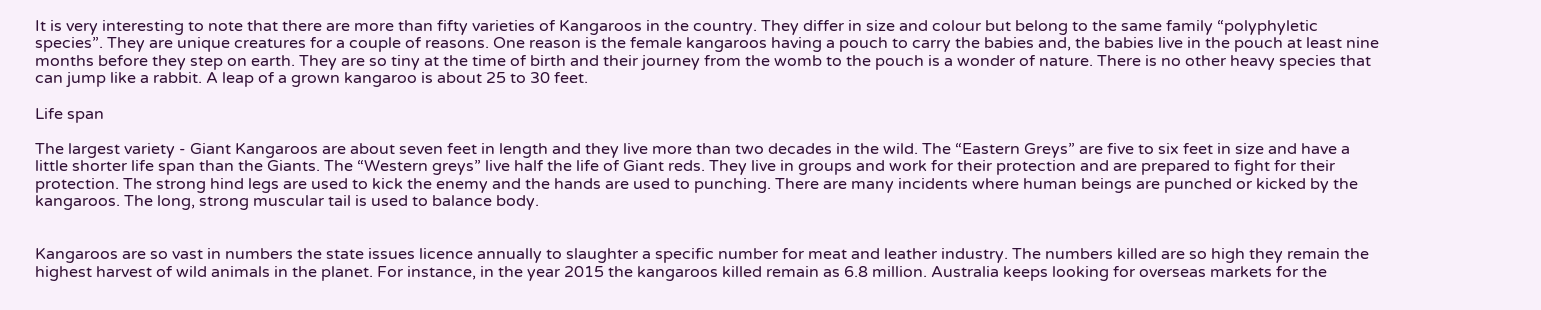It is very interesting to note that there are more than fifty varieties of Kangaroos in the country. They differ in size and colour but belong to the same family “polyphyletic species”. They are unique creatures for a couple of reasons. One reason is the female kangaroos having a pouch to carry the babies and, the babies live in the pouch at least nine months before they step on earth. They are so tiny at the time of birth and their journey from the womb to the pouch is a wonder of nature. There is no other heavy species that can jump like a rabbit. A leap of a grown kangaroo is about 25 to 30 feet.

Life span

The largest variety - Giant Kangaroos are about seven feet in length and they live more than two decades in the wild. The “Eastern Greys” are five to six feet in size and have a little shorter life span than the Giants. The “Western greys” live half the life of Giant reds. They live in groups and work for their protection and are prepared to fight for their protection. The strong hind legs are used to kick the enemy and the hands are used to punching. There are many incidents where human beings are punched or kicked by the kangaroos. The long, strong muscular tail is used to balance body.


Kangaroos are so vast in numbers the state issues licence annually to slaughter a specific number for meat and leather industry. The numbers killed are so high they remain the highest harvest of wild animals in the planet. For instance, in the year 2015 the kangaroos killed remain as 6.8 million. Australia keeps looking for overseas markets for the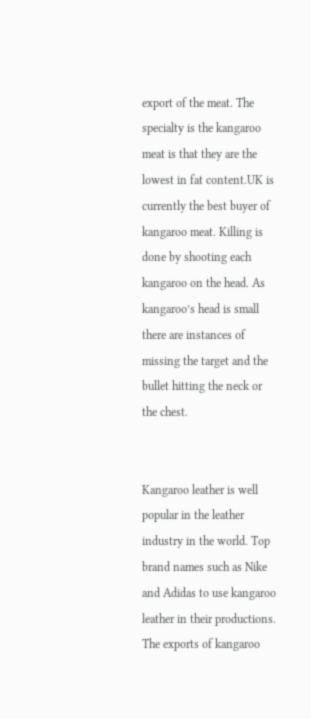export of the meat. The specialty is the kangaroo meat is that they are the lowest in fat content.UK is currently the best buyer of kangaroo meat. Killing is done by shooting each kangaroo on the head. As kangaroo’s head is small there are instances of missing the target and the bullet hitting the neck or the chest.


Kangaroo leather is well popular in the leather industry in the world. Top brand names such as Nike and Adidas to use kangaroo leather in their productions. The exports of kangaroo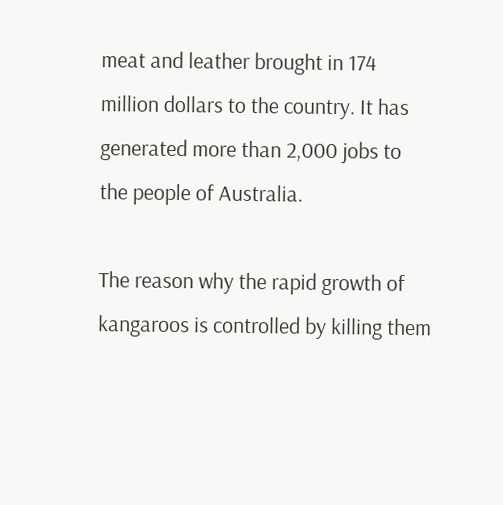meat and leather brought in 174 million dollars to the country. It has generated more than 2,000 jobs to the people of Australia.

The reason why the rapid growth of kangaroos is controlled by killing them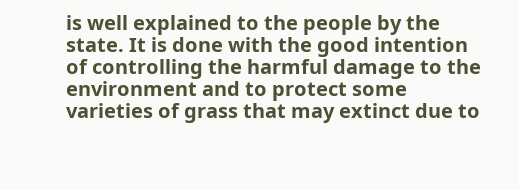is well explained to the people by the state. It is done with the good intention of controlling the harmful damage to the environment and to protect some varieties of grass that may extinct due to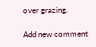over grazing.

Add new comment